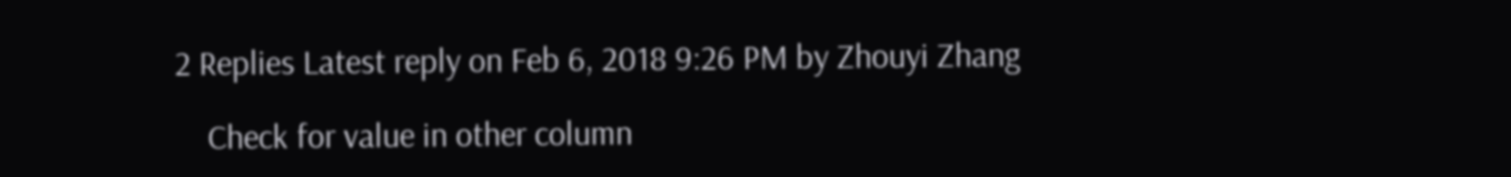2 Replies Latest reply on Feb 6, 2018 9:26 PM by Zhouyi Zhang

    Check for value in other column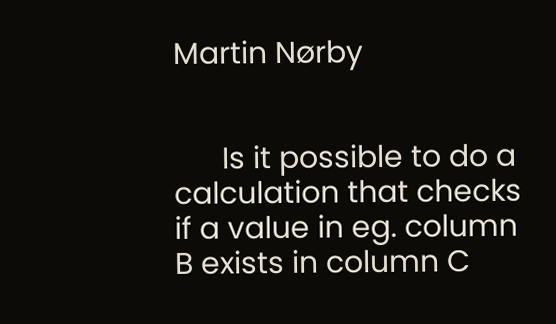Martin Nørby


      Is it possible to do a calculation that checks if a value in eg. column B exists in column C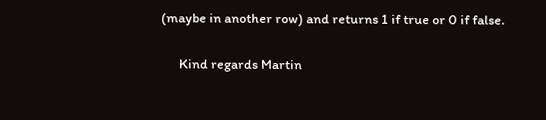(maybe in another row) and returns 1 if true or 0 if false.


      Kind regards Martin